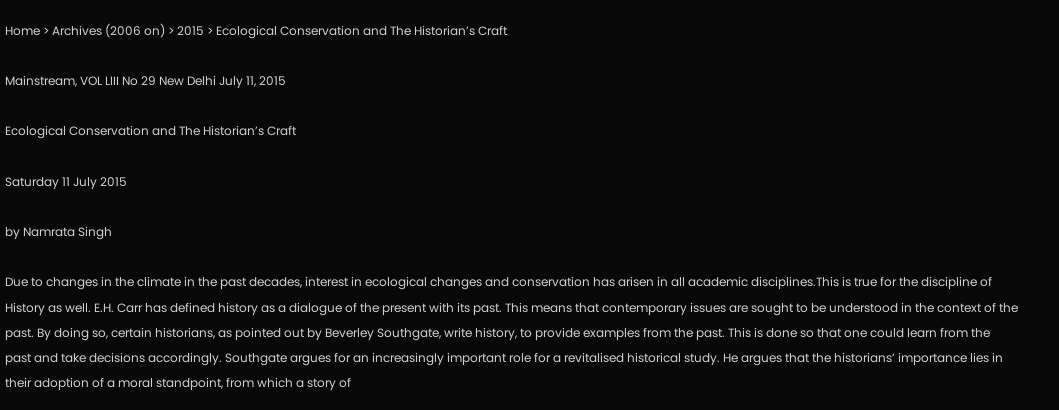Home > Archives (2006 on) > 2015 > Ecological Conservation and The Historian’s Craft

Mainstream, VOL LIII No 29 New Delhi July 11, 2015

Ecological Conservation and The Historian’s Craft

Saturday 11 July 2015

by Namrata Singh

Due to changes in the climate in the past decades, interest in ecological changes and conservation has arisen in all academic disciplines.This is true for the discipline of History as well. E.H. Carr has defined history as a dialogue of the present with its past. This means that contemporary issues are sought to be understood in the context of the past. By doing so, certain historians, as pointed out by Beverley Southgate, write history, to provide examples from the past. This is done so that one could learn from the past and take decisions accordingly. Southgate argues for an increasingly important role for a revitalised historical study. He argues that the historians’ importance lies in their adoption of a moral standpoint, from which a story of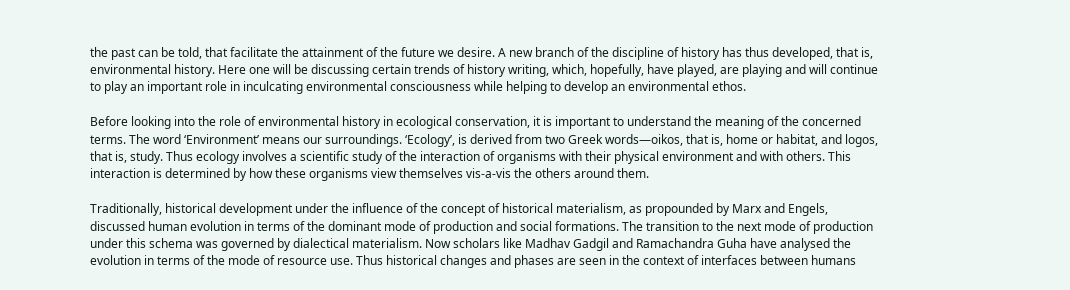the past can be told, that facilitate the attainment of the future we desire. A new branch of the discipline of history has thus developed, that is, environmental history. Here one will be discussing certain trends of history writing, which, hopefully, have played, are playing and will continue to play an important role in inculcating environmental consciousness while helping to develop an environmental ethos.

Before looking into the role of environmental history in ecological conservation, it is important to understand the meaning of the concerned terms. The word ‘Environment’ means our surroundings. ‘Ecology’, is derived from two Greek words—oikos, that is, home or habitat, and logos, that is, study. Thus ecology involves a scientific study of the interaction of organisms with their physical environment and with others. This interaction is determined by how these organisms view themselves vis-a-vis the others around them.

Traditionally, historical development under the influence of the concept of historical materialism, as propounded by Marx and Engels, discussed human evolution in terms of the dominant mode of production and social formations. The transition to the next mode of production under this schema was governed by dialectical materialism. Now scholars like Madhav Gadgil and Ramachandra Guha have analysed the evolution in terms of the mode of resource use. Thus historical changes and phases are seen in the context of interfaces between humans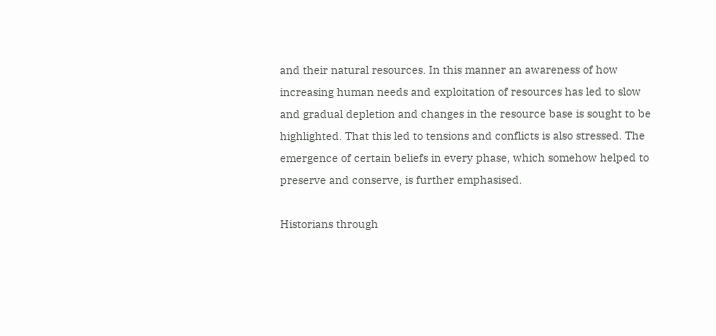and their natural resources. In this manner an awareness of how increasing human needs and exploitation of resources has led to slow and gradual depletion and changes in the resource base is sought to be highlighted. That this led to tensions and conflicts is also stressed. The emergence of certain beliefs in every phase, which somehow helped to preserve and conserve, is further emphasised.

Historians through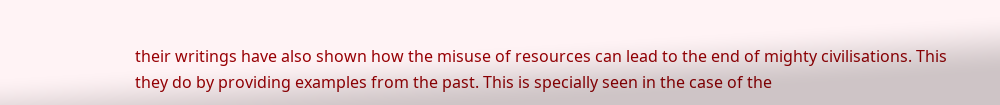their writings have also shown how the misuse of resources can lead to the end of mighty civilisations. This they do by providing examples from the past. This is specially seen in the case of the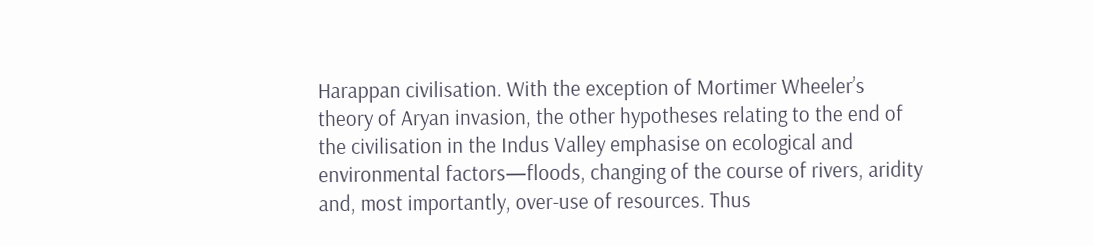Harappan civilisation. With the exception of Mortimer Wheeler’s theory of Aryan invasion, the other hypotheses relating to the end of the civilisation in the Indus Valley emphasise on ecological and environmental factors—floods, changing of the course of rivers, aridity and, most importantly, over-use of resources. Thus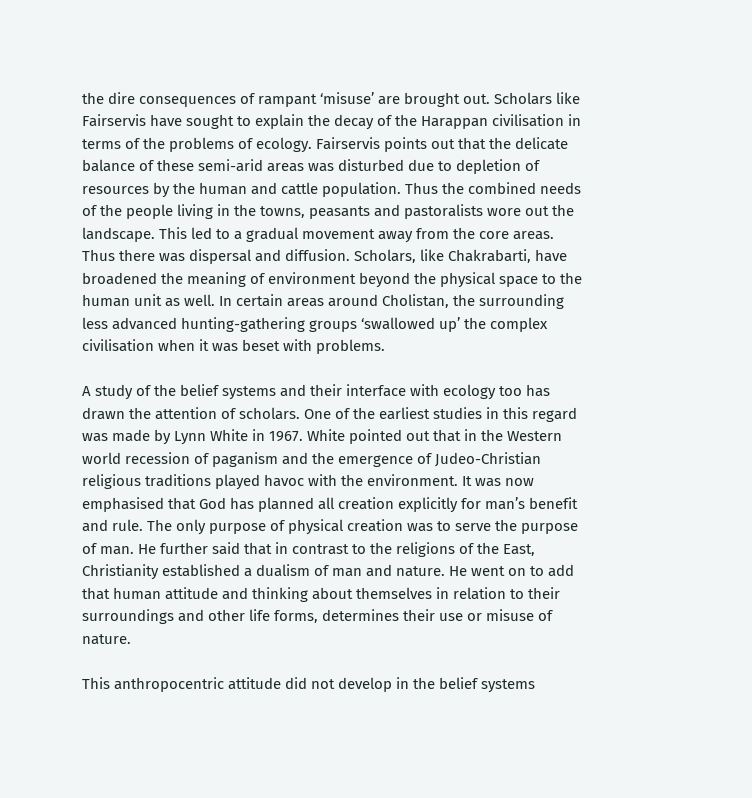the dire consequences of rampant ‘misuse’ are brought out. Scholars like Fairservis have sought to explain the decay of the Harappan civilisation in terms of the problems of ecology. Fairservis points out that the delicate balance of these semi-arid areas was disturbed due to depletion of resources by the human and cattle population. Thus the combined needs of the people living in the towns, peasants and pastoralists wore out the landscape. This led to a gradual movement away from the core areas. Thus there was dispersal and diffusion. Scholars, like Chakrabarti, have broadened the meaning of environment beyond the physical space to the human unit as well. In certain areas around Cholistan, the surrounding less advanced hunting-gathering groups ‘swallowed up’ the complex civilisation when it was beset with problems.

A study of the belief systems and their interface with ecology too has drawn the attention of scholars. One of the earliest studies in this regard was made by Lynn White in 1967. White pointed out that in the Western world recession of paganism and the emergence of Judeo-Christian religious traditions played havoc with the environment. It was now emphasised that God has planned all creation explicitly for man’s benefit and rule. The only purpose of physical creation was to serve the purpose of man. He further said that in contrast to the religions of the East, Christianity established a dualism of man and nature. He went on to add that human attitude and thinking about themselves in relation to their surroundings and other life forms, determines their use or misuse of nature.

This anthropocentric attitude did not develop in the belief systems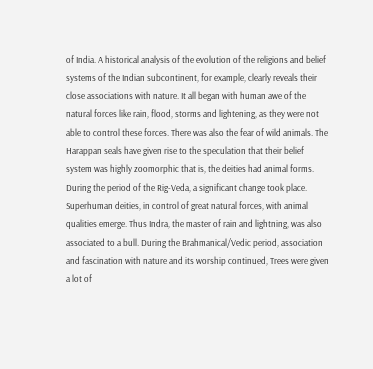of India. A historical analysis of the evolution of the religions and belief systems of the Indian subcontinent, for example, clearly reveals their close associations with nature. It all began with human awe of the natural forces like rain, flood, storms and lightening, as they were not able to control these forces. There was also the fear of wild animals. The Harappan seals have given rise to the speculation that their belief system was highly zoomorphic that is, the deities had animal forms. During the period of the Rig-Veda, a significant change took place. Superhuman deities, in control of great natural forces, with animal qualities emerge. Thus Indra, the master of rain and lightning, was also associated to a bull. During the Brahmanical/Vedic period, association and fascination with nature and its worship continued, Trees were given a lot of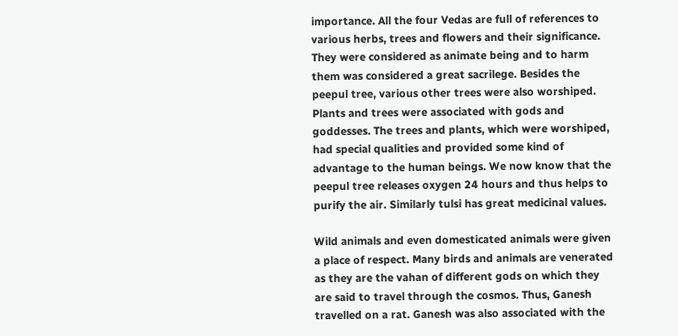importance. All the four Vedas are full of references to various herbs, trees and flowers and their significance. They were considered as animate being and to harm them was considered a great sacrilege. Besides the peepul tree, various other trees were also worshiped. Plants and trees were associated with gods and goddesses. The trees and plants, which were worshiped, had special qualities and provided some kind of advantage to the human beings. We now know that the peepul tree releases oxygen 24 hours and thus helps to purify the air. Similarly tulsi has great medicinal values.

Wild animals and even domesticated animals were given a place of respect. Many birds and animals are venerated as they are the vahan of different gods on which they are said to travel through the cosmos. Thus, Ganesh travelled on a rat. Ganesh was also associated with the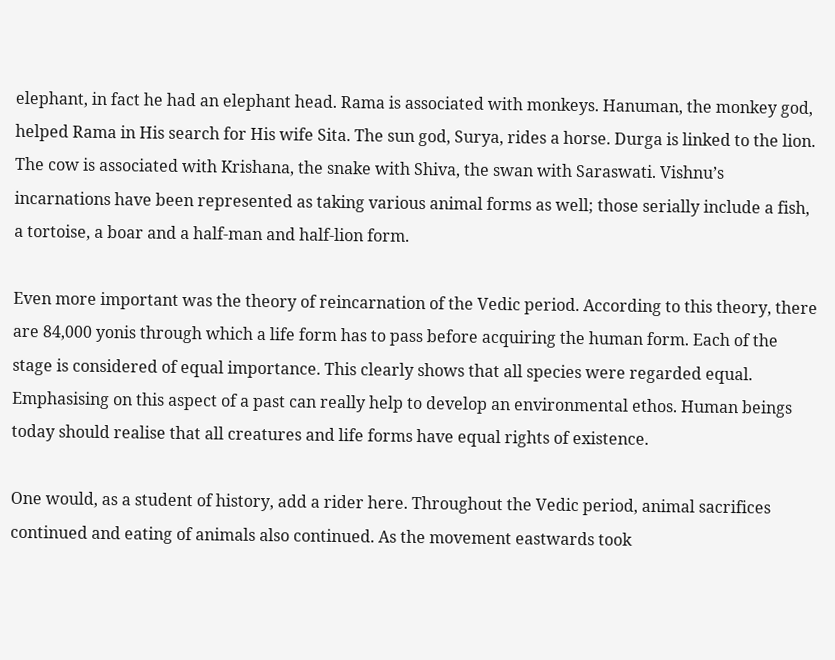elephant, in fact he had an elephant head. Rama is associated with monkeys. Hanuman, the monkey god, helped Rama in His search for His wife Sita. The sun god, Surya, rides a horse. Durga is linked to the lion. The cow is associated with Krishana, the snake with Shiva, the swan with Saraswati. Vishnu’s incarnations have been represented as taking various animal forms as well; those serially include a fish, a tortoise, a boar and a half-man and half-lion form.

Even more important was the theory of reincarnation of the Vedic period. According to this theory, there are 84,000 yonis through which a life form has to pass before acquiring the human form. Each of the stage is considered of equal importance. This clearly shows that all species were regarded equal. Emphasising on this aspect of a past can really help to develop an environmental ethos. Human beings today should realise that all creatures and life forms have equal rights of existence.

One would, as a student of history, add a rider here. Throughout the Vedic period, animal sacrifices continued and eating of animals also continued. As the movement eastwards took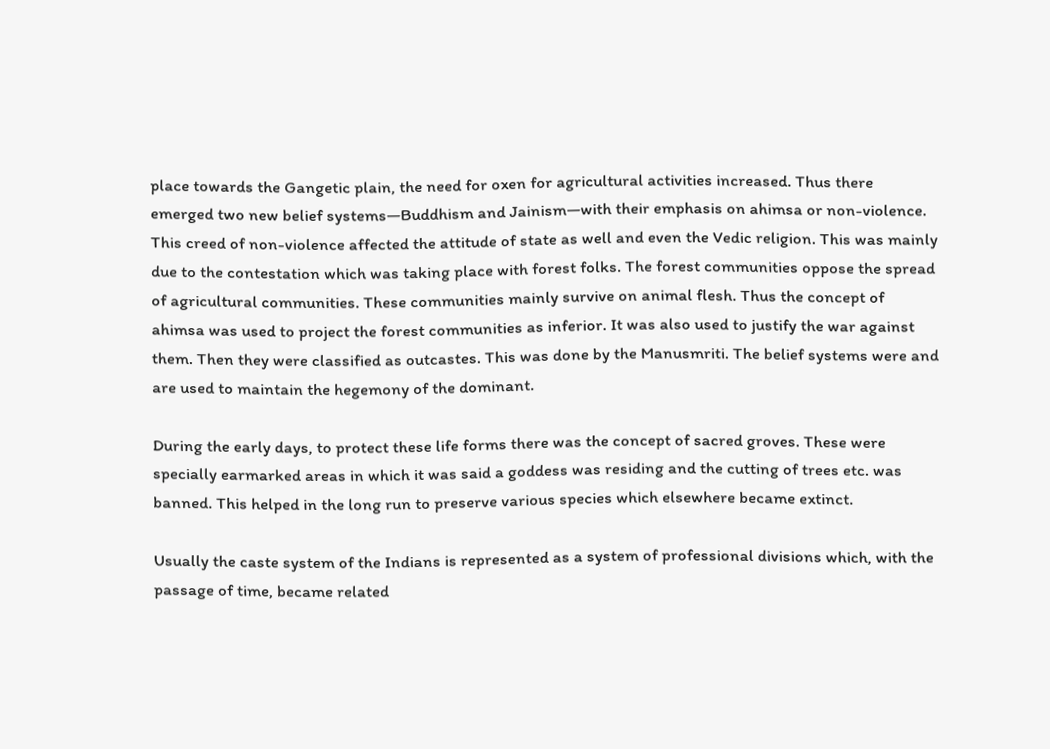place towards the Gangetic plain, the need for oxen for agricultural activities increased. Thus there emerged two new belief systems—Buddhism and Jainism—with their emphasis on ahimsa or non-violence. This creed of non-violence affected the attitude of state as well and even the Vedic religion. This was mainly due to the contestation which was taking place with forest folks. The forest communities oppose the spread of agricultural communities. These communities mainly survive on animal flesh. Thus the concept of ahimsa was used to project the forest communities as inferior. It was also used to justify the war against them. Then they were classified as outcastes. This was done by the Manusmriti. The belief systems were and are used to maintain the hegemony of the dominant.

During the early days, to protect these life forms there was the concept of sacred groves. These were specially earmarked areas in which it was said a goddess was residing and the cutting of trees etc. was banned. This helped in the long run to preserve various species which elsewhere became extinct.

Usually the caste system of the Indians is represented as a system of professional divisions which, with the passage of time, became related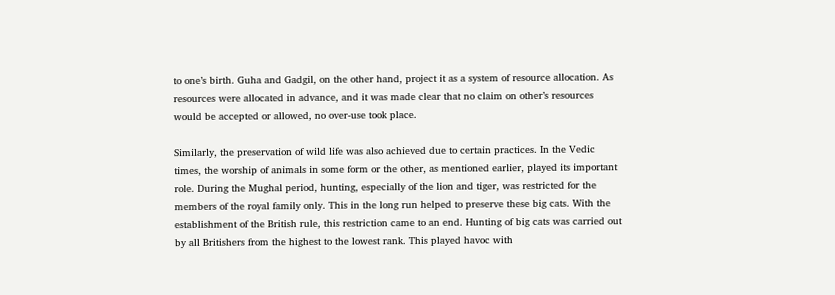to one’s birth. Guha and Gadgil, on the other hand, project it as a system of resource allocation. As resources were allocated in advance, and it was made clear that no claim on other’s resources would be accepted or allowed, no over-use took place.

Similarly, the preservation of wild life was also achieved due to certain practices. In the Vedic times, the worship of animals in some form or the other, as mentioned earlier, played its important role. During the Mughal period, hunting, especially of the lion and tiger, was restricted for the members of the royal family only. This in the long run helped to preserve these big cats. With the establishment of the British rule, this restriction came to an end. Hunting of big cats was carried out by all Britishers from the highest to the lowest rank. This played havoc with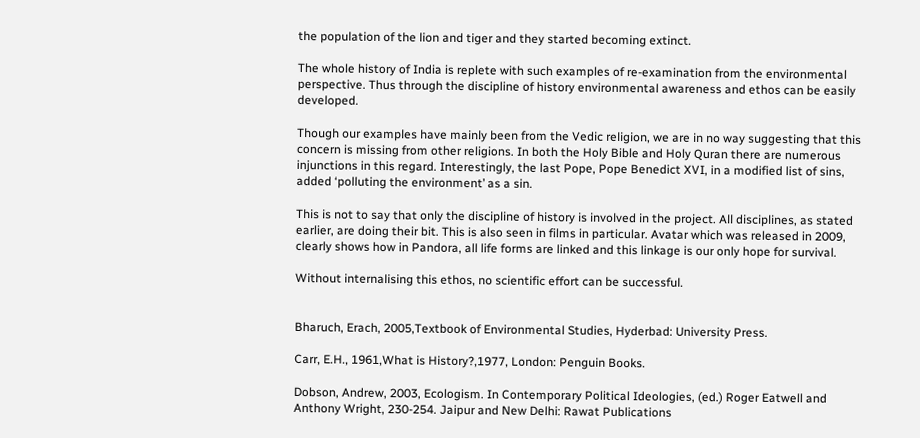the population of the lion and tiger and they started becoming extinct.

The whole history of India is replete with such examples of re-examination from the environmental perspective. Thus through the discipline of history environmental awareness and ethos can be easily developed.

Though our examples have mainly been from the Vedic religion, we are in no way suggesting that this concern is missing from other religions. In both the Holy Bible and Holy Quran there are numerous injunctions in this regard. Interestingly, the last Pope, Pope Benedict XVI, in a modified list of sins, added ‘polluting the environment’ as a sin.

This is not to say that only the discipline of history is involved in the project. All disciplines, as stated earlier, are doing their bit. This is also seen in films in particular. Avatar which was released in 2009, clearly shows how in Pandora, all life forms are linked and this linkage is our only hope for survival.

Without internalising this ethos, no scientific effort can be successful.


Bharuch, Erach, 2005,Textbook of Environmental Studies, Hyderbad: University Press.

Carr, E.H., 1961,What is History?,1977, London: Penguin Books.

Dobson, Andrew, 2003, Ecologism. In Contemporary Political Ideologies, (ed.) Roger Eatwell and Anthony Wright, 230-254. Jaipur and New Delhi: Rawat Publications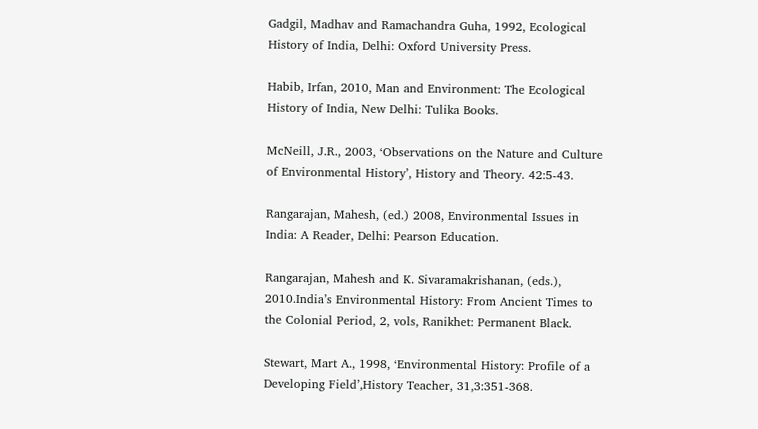Gadgil, Madhav and Ramachandra Guha, 1992, Ecological History of India, Delhi: Oxford University Press.

Habib, Irfan, 2010, Man and Environment: The Ecological History of India, New Delhi: Tulika Books.

McNeill, J.R., 2003, ‘Observations on the Nature and Culture of Environmental History’, History and Theory. 42:5-43.

Rangarajan, Mahesh, (ed.) 2008, Environmental Issues in India: A Reader, Delhi: Pearson Education.

Rangarajan, Mahesh and K. Sivaramakrishanan, (eds.), 2010.India’s Environmental History: From Ancient Times to the Colonial Period, 2, vols, Ranikhet: Permanent Black.

Stewart, Mart A., 1998, ‘Environmental History: Profile of a Developing Field’,History Teacher, 31,3:351-368.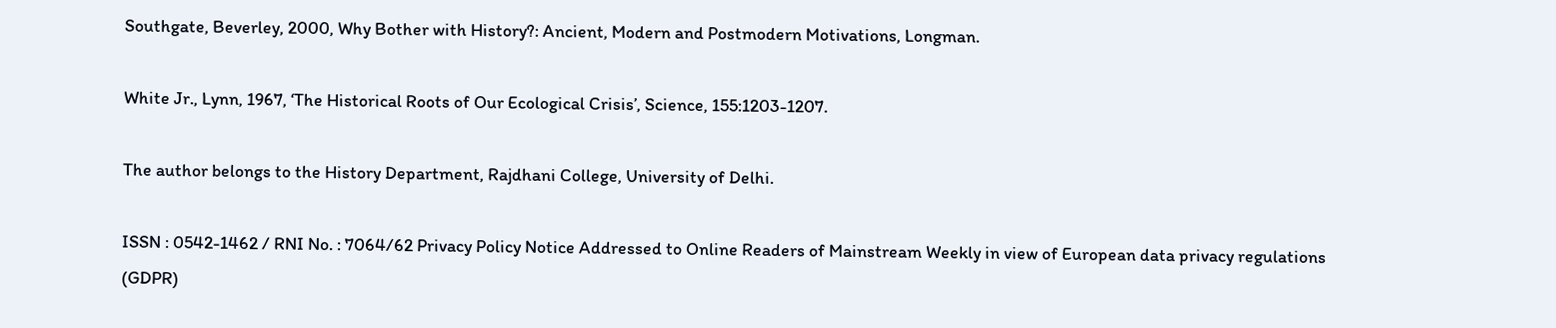Southgate, Beverley, 2000, Why Bother with History?: Ancient, Modern and Postmodern Motivations, Longman.

White Jr., Lynn, 1967, ‘The Historical Roots of Our Ecological Crisis’, Science, 155:1203-1207.

The author belongs to the History Department, Rajdhani College, University of Delhi.

ISSN : 0542-1462 / RNI No. : 7064/62 Privacy Policy Notice Addressed to Online Readers of Mainstream Weekly in view of European data privacy regulations (GDPR)